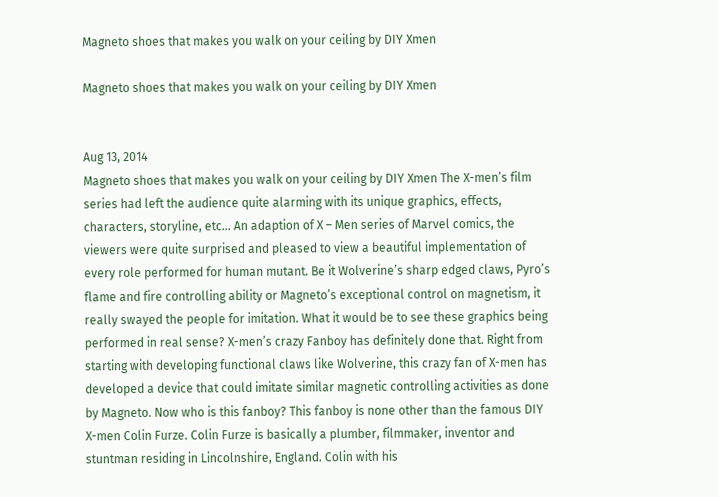Magneto shoes that makes you walk on your ceiling by DIY Xmen

Magneto shoes that makes you walk on your ceiling by DIY Xmen


Aug 13, 2014
Magneto shoes that makes you walk on your ceiling by DIY Xmen The X-men’s film series had left the audience quite alarming with its unique graphics, effects, characters, storyline, etc… An adaption of X – Men series of Marvel comics, the viewers were quite surprised and pleased to view a beautiful implementation of every role performed for human mutant. Be it Wolverine’s sharp edged claws, Pyro’s flame and fire controlling ability or Magneto’s exceptional control on magnetism, it really swayed the people for imitation. What it would be to see these graphics being performed in real sense? X-men’s crazy Fanboy has definitely done that. Right from starting with developing functional claws like Wolverine, this crazy fan of X-men has developed a device that could imitate similar magnetic controlling activities as done by Magneto. Now who is this fanboy? This fanboy is none other than the famous DIY X-men Colin Furze. Colin Furze is basically a plumber, filmmaker, inventor and stuntman residing in Lincolnshire, England. Colin with his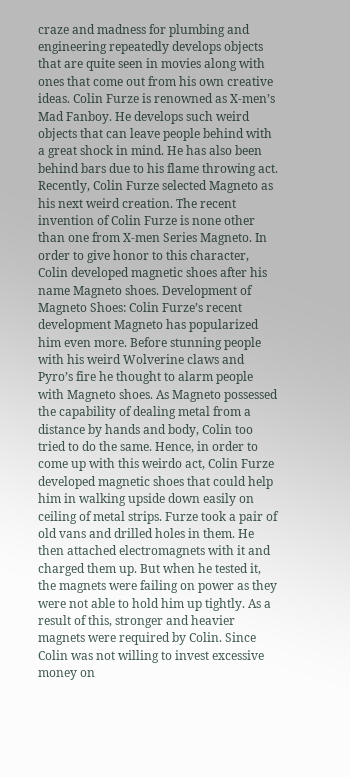craze and madness for plumbing and engineering repeatedly develops objects that are quite seen in movies along with ones that come out from his own creative ideas. Colin Furze is renowned as X-men’s Mad Fanboy. He develops such weird objects that can leave people behind with a great shock in mind. He has also been behind bars due to his flame throwing act. Recently, Colin Furze selected Magneto as his next weird creation. The recent invention of Colin Furze is none other than one from X-men Series Magneto. In order to give honor to this character, Colin developed magnetic shoes after his name Magneto shoes. Development of Magneto Shoes: Colin Furze’s recent development Magneto has popularized him even more. Before stunning people with his weird Wolverine claws and Pyro’s fire he thought to alarm people with Magneto shoes. As Magneto possessed the capability of dealing metal from a distance by hands and body, Colin too tried to do the same. Hence, in order to come up with this weirdo act, Colin Furze developed magnetic shoes that could help him in walking upside down easily on ceiling of metal strips. Furze took a pair of old vans and drilled holes in them. He then attached electromagnets with it and charged them up. But when he tested it, the magnets were failing on power as they were not able to hold him up tightly. As a result of this, stronger and heavier magnets were required by Colin. Since Colin was not willing to invest excessive money on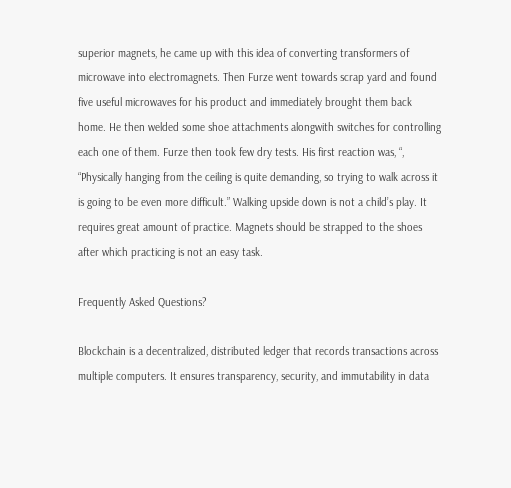superior magnets, he came up with this idea of converting transformers of microwave into electromagnets. Then Furze went towards scrap yard and found five useful microwaves for his product and immediately brought them back home. He then welded some shoe attachments alongwith switches for controlling each one of them. Furze then took few dry tests. His first reaction was, “, “Physically hanging from the ceiling is quite demanding, so trying to walk across it is going to be even more difficult.” Walking upside down is not a child’s play. It requires great amount of practice. Magnets should be strapped to the shoes after which practicing is not an easy task.

Frequently Asked Questions?

Blockchain is a decentralized, distributed ledger that records transactions across multiple computers. It ensures transparency, security, and immutability in data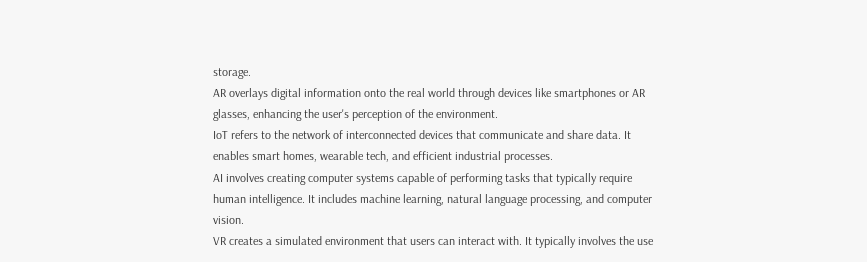storage.
AR overlays digital information onto the real world through devices like smartphones or AR glasses, enhancing the user's perception of the environment.
IoT refers to the network of interconnected devices that communicate and share data. It enables smart homes, wearable tech, and efficient industrial processes.
AI involves creating computer systems capable of performing tasks that typically require human intelligence. It includes machine learning, natural language processing, and computer vision.
VR creates a simulated environment that users can interact with. It typically involves the use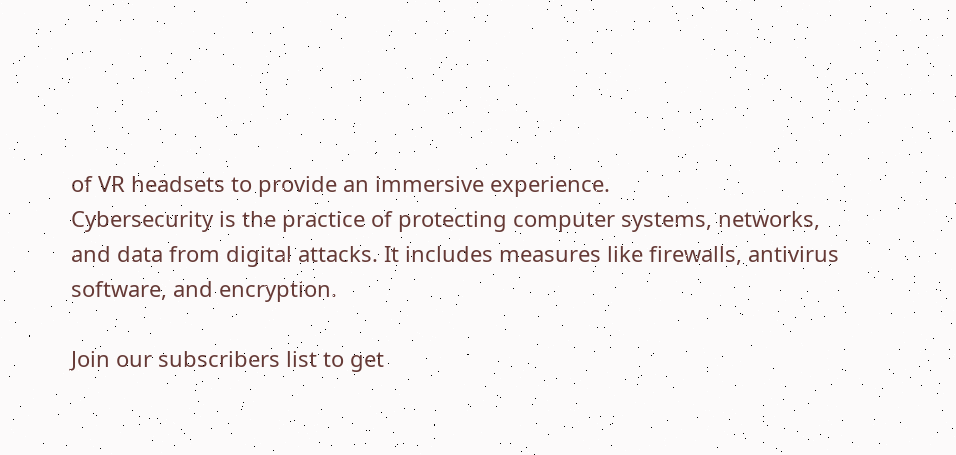of VR headsets to provide an immersive experience.
Cybersecurity is the practice of protecting computer systems, networks, and data from digital attacks. It includes measures like firewalls, antivirus software, and encryption.

Join our subscribers list to get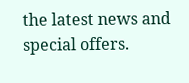the latest news and special offers.